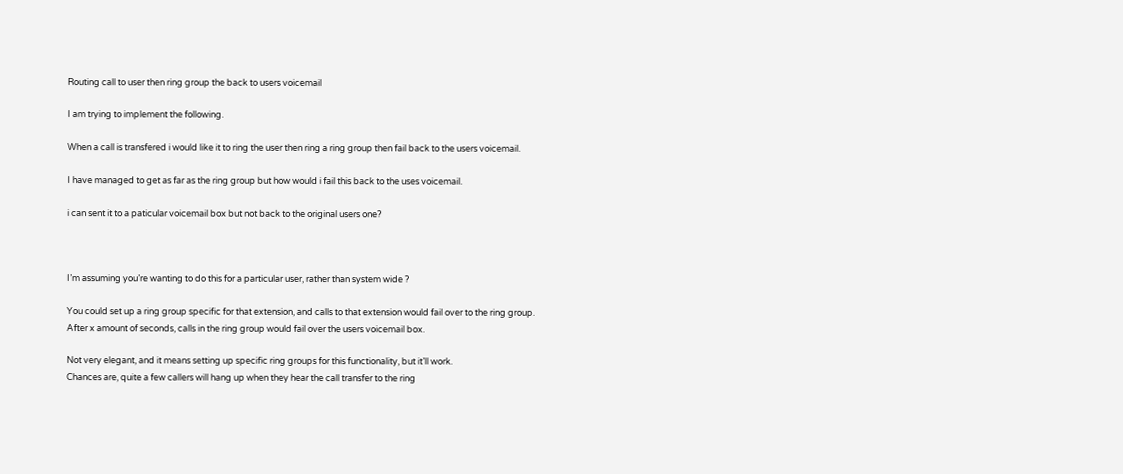Routing call to user then ring group the back to users voicemail

I am trying to implement the following.

When a call is transfered i would like it to ring the user then ring a ring group then fail back to the users voicemail.

I have managed to get as far as the ring group but how would i fail this back to the uses voicemail.

i can sent it to a paticular voicemail box but not back to the original users one?



I’m assuming you’re wanting to do this for a particular user, rather than system wide ?

You could set up a ring group specific for that extension, and calls to that extension would fail over to the ring group.
After x amount of seconds, calls in the ring group would fail over the users voicemail box.

Not very elegant, and it means setting up specific ring groups for this functionality, but it’ll work.
Chances are, quite a few callers will hang up when they hear the call transfer to the ring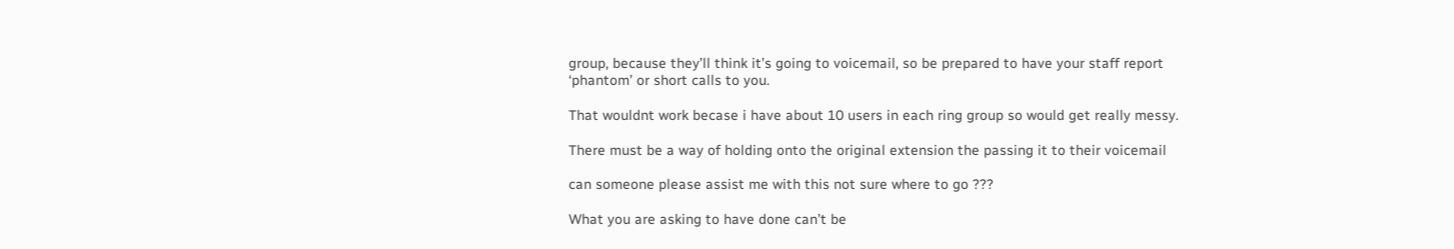group, because they’ll think it’s going to voicemail, so be prepared to have your staff report ‘phantom’ or short calls to you.

That wouldnt work becase i have about 10 users in each ring group so would get really messy.

There must be a way of holding onto the original extension the passing it to their voicemail

can someone please assist me with this not sure where to go ???

What you are asking to have done can’t be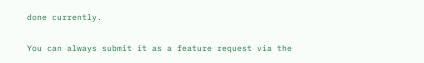done currently.

You can always submit it as a feature request via the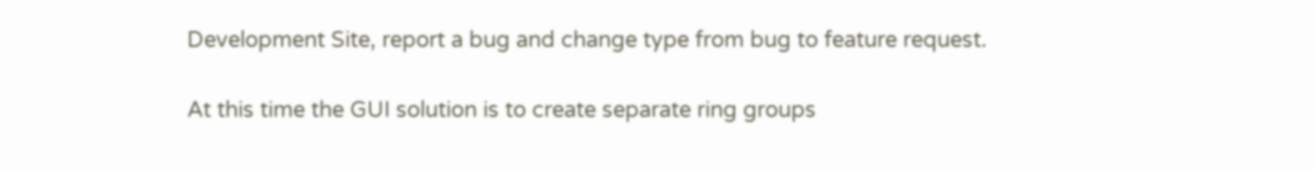Development Site, report a bug and change type from bug to feature request.

At this time the GUI solution is to create separate ring groups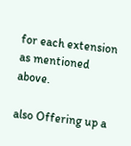for each extension as mentioned above.

also Offering up a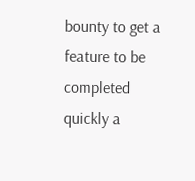bounty to get a feature to be completed quickly a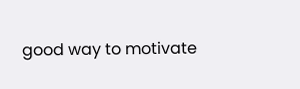good way to motivate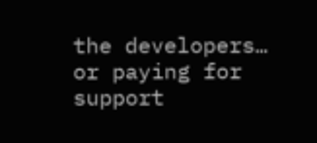the developers… or paying for support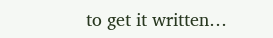to get it written…